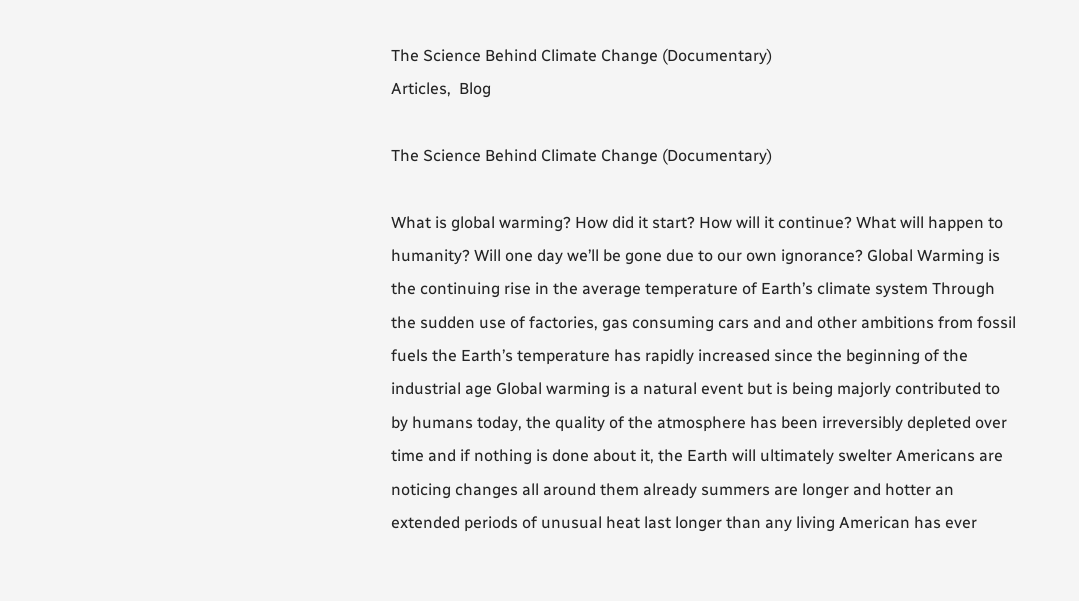The Science Behind Climate Change (Documentary)
Articles,  Blog

The Science Behind Climate Change (Documentary)

What is global warming? How did it start? How will it continue? What will happen to humanity? Will one day we’ll be gone due to our own ignorance? Global Warming is the continuing rise in the average temperature of Earth’s climate system Through the sudden use of factories, gas consuming cars and and other ambitions from fossil fuels the Earth’s temperature has rapidly increased since the beginning of the industrial age Global warming is a natural event but is being majorly contributed to by humans today, the quality of the atmosphere has been irreversibly depleted over time and if nothing is done about it, the Earth will ultimately swelter Americans are noticing changes all around them already summers are longer and hotter an extended periods of unusual heat last longer than any living American has ever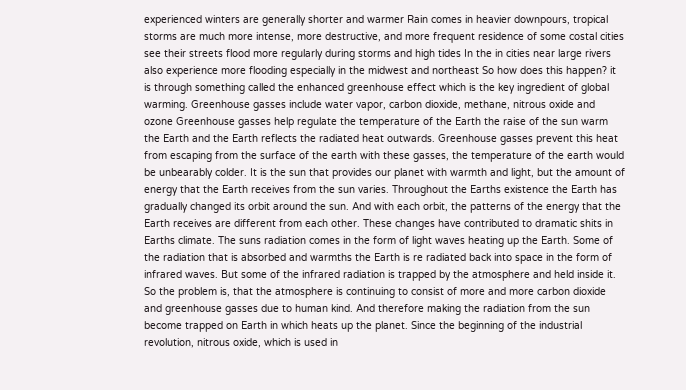experienced winters are generally shorter and warmer Rain comes in heavier downpours, tropical storms are much more intense, more destructive, and more frequent residence of some costal cities see their streets flood more regularly during storms and high tides In the in cities near large rivers also experience more flooding especially in the midwest and northeast So how does this happen? it is through something called the enhanced greenhouse effect which is the key ingredient of global warming. Greenhouse gasses include water vapor, carbon dioxide, methane, nitrous oxide and ozone Greenhouse gasses help regulate the temperature of the Earth the raise of the sun warm the Earth and the Earth reflects the radiated heat outwards. Greenhouse gasses prevent this heat from escaping from the surface of the earth with these gasses, the temperature of the earth would be unbearably colder. It is the sun that provides our planet with warmth and light, but the amount of energy that the Earth receives from the sun varies. Throughout the Earths existence the Earth has gradually changed its orbit around the sun. And with each orbit, the patterns of the energy that the Earth receives are different from each other. These changes have contributed to dramatic shits in Earths climate. The suns radiation comes in the form of light waves heating up the Earth. Some of the radiation that is absorbed and warmths the Earth is re radiated back into space in the form of infrared waves. But some of the infrared radiation is trapped by the atmosphere and held inside it. So the problem is, that the atmosphere is continuing to consist of more and more carbon dioxide and greenhouse gasses due to human kind. And therefore making the radiation from the sun become trapped on Earth in which heats up the planet. Since the beginning of the industrial revolution, nitrous oxide, which is used in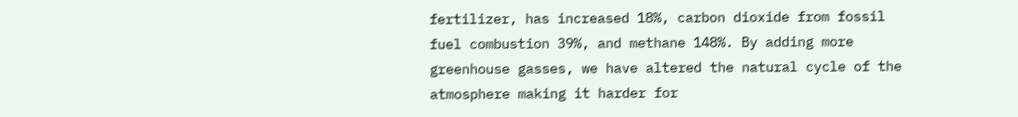fertilizer, has increased 18%, carbon dioxide from fossil fuel combustion 39%, and methane 148%. By adding more greenhouse gasses, we have altered the natural cycle of the atmosphere making it harder for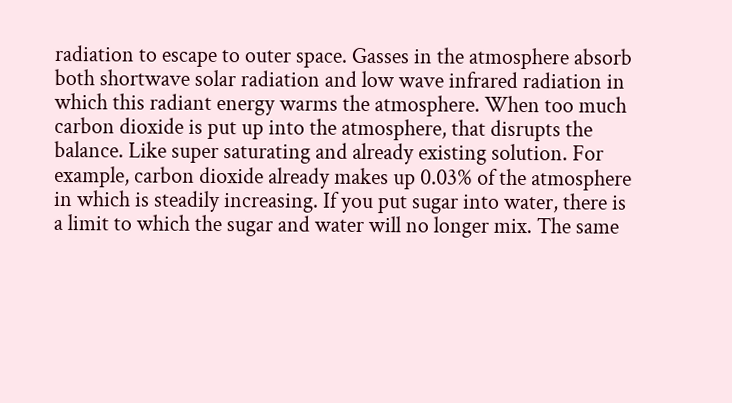radiation to escape to outer space. Gasses in the atmosphere absorb both shortwave solar radiation and low wave infrared radiation in which this radiant energy warms the atmosphere. When too much carbon dioxide is put up into the atmosphere, that disrupts the balance. Like super saturating and already existing solution. For example, carbon dioxide already makes up 0.03% of the atmosphere in which is steadily increasing. If you put sugar into water, there is a limit to which the sugar and water will no longer mix. The same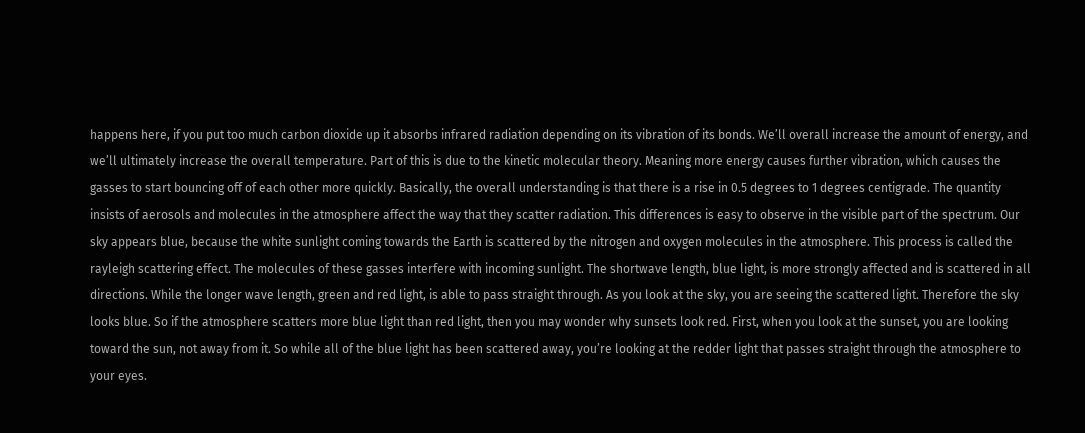happens here, if you put too much carbon dioxide up it absorbs infrared radiation depending on its vibration of its bonds. We’ll overall increase the amount of energy, and we’ll ultimately increase the overall temperature. Part of this is due to the kinetic molecular theory. Meaning more energy causes further vibration, which causes the gasses to start bouncing off of each other more quickly. Basically, the overall understanding is that there is a rise in 0.5 degrees to 1 degrees centigrade. The quantity insists of aerosols and molecules in the atmosphere affect the way that they scatter radiation. This differences is easy to observe in the visible part of the spectrum. Our sky appears blue, because the white sunlight coming towards the Earth is scattered by the nitrogen and oxygen molecules in the atmosphere. This process is called the rayleigh scattering effect. The molecules of these gasses interfere with incoming sunlight. The shortwave length, blue light, is more strongly affected and is scattered in all directions. While the longer wave length, green and red light, is able to pass straight through. As you look at the sky, you are seeing the scattered light. Therefore the sky looks blue. So if the atmosphere scatters more blue light than red light, then you may wonder why sunsets look red. First, when you look at the sunset, you are looking toward the sun, not away from it. So while all of the blue light has been scattered away, you’re looking at the redder light that passes straight through the atmosphere to your eyes.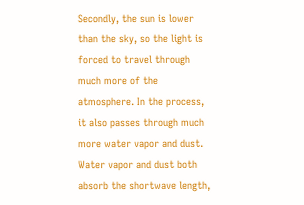Secondly, the sun is lower than the sky, so the light is forced to travel through much more of the atmosphere. In the process, it also passes through much more water vapor and dust. Water vapor and dust both absorb the shortwave length,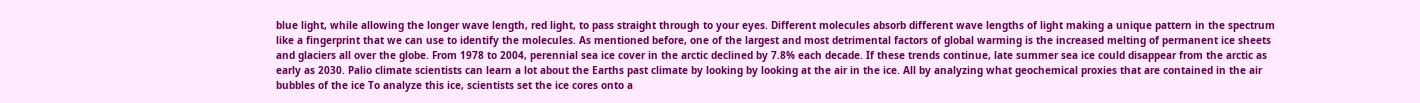blue light, while allowing the longer wave length, red light, to pass straight through to your eyes. Different molecules absorb different wave lengths of light making a unique pattern in the spectrum like a fingerprint that we can use to identify the molecules. As mentioned before, one of the largest and most detrimental factors of global warming is the increased melting of permanent ice sheets and glaciers all over the globe. From 1978 to 2004, perennial sea ice cover in the arctic declined by 7.8% each decade. If these trends continue, late summer sea ice could disappear from the arctic as early as 2030. Palio climate scientists can learn a lot about the Earths past climate by looking by looking at the air in the ice. All by analyzing what geochemical proxies that are contained in the air bubbles of the ice To analyze this ice, scientists set the ice cores onto a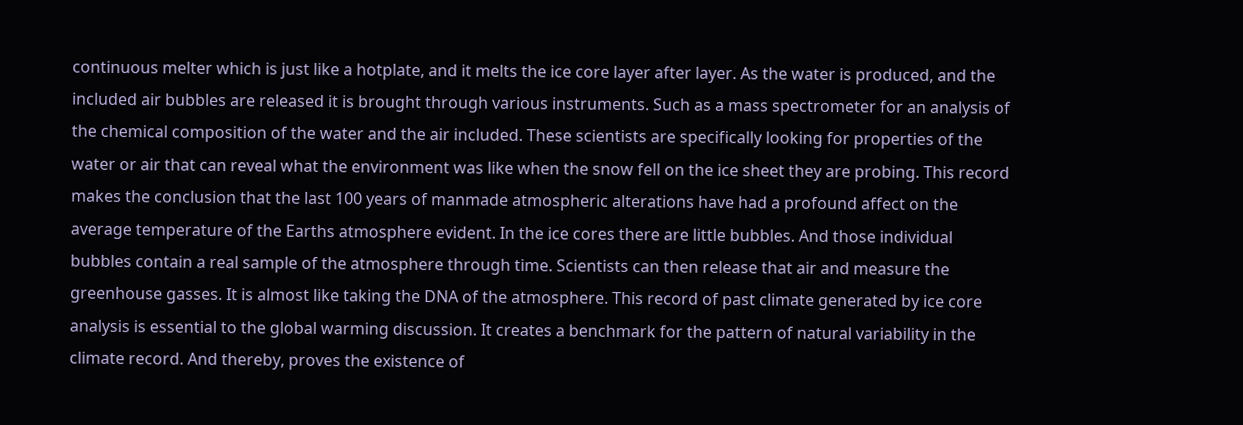continuous melter which is just like a hotplate, and it melts the ice core layer after layer. As the water is produced, and the included air bubbles are released it is brought through various instruments. Such as a mass spectrometer for an analysis of the chemical composition of the water and the air included. These scientists are specifically looking for properties of the water or air that can reveal what the environment was like when the snow fell on the ice sheet they are probing. This record makes the conclusion that the last 100 years of manmade atmospheric alterations have had a profound affect on the average temperature of the Earths atmosphere evident. In the ice cores there are little bubbles. And those individual bubbles contain a real sample of the atmosphere through time. Scientists can then release that air and measure the greenhouse gasses. It is almost like taking the DNA of the atmosphere. This record of past climate generated by ice core analysis is essential to the global warming discussion. It creates a benchmark for the pattern of natural variability in the climate record. And thereby, proves the existence of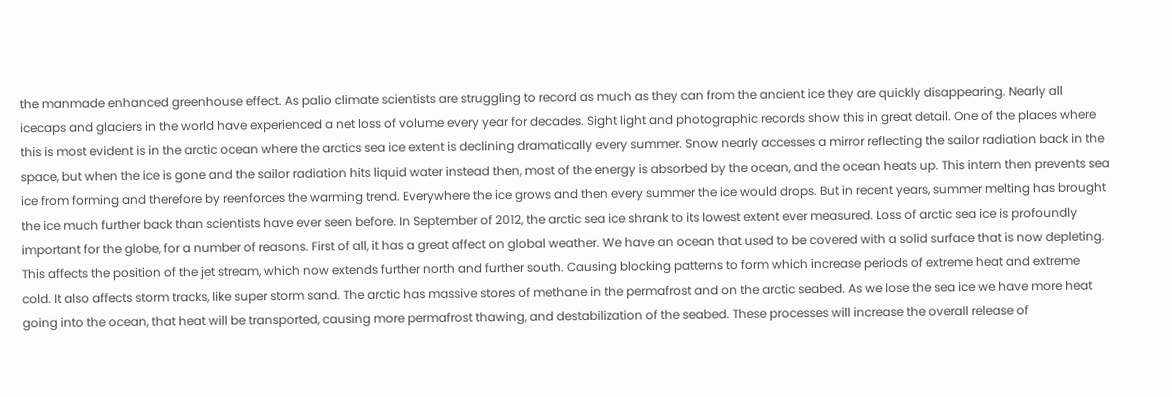the manmade enhanced greenhouse effect. As palio climate scientists are struggling to record as much as they can from the ancient ice they are quickly disappearing. Nearly all icecaps and glaciers in the world have experienced a net loss of volume every year for decades. Sight light and photographic records show this in great detail. One of the places where this is most evident is in the arctic ocean where the arctics sea ice extent is declining dramatically every summer. Snow nearly accesses a mirror reflecting the sailor radiation back in the space, but when the ice is gone and the sailor radiation hits liquid water instead then, most of the energy is absorbed by the ocean, and the ocean heats up. This intern then prevents sea ice from forming and therefore by reenforces the warming trend. Everywhere the ice grows and then every summer the ice would drops. But in recent years, summer melting has brought the ice much further back than scientists have ever seen before. In September of 2012, the arctic sea ice shrank to its lowest extent ever measured. Loss of arctic sea ice is profoundly important for the globe, for a number of reasons. First of all, it has a great affect on global weather. We have an ocean that used to be covered with a solid surface that is now depleting. This affects the position of the jet stream, which now extends further north and further south. Causing blocking patterns to form which increase periods of extreme heat and extreme cold. It also affects storm tracks, like super storm sand. The arctic has massive stores of methane in the permafrost and on the arctic seabed. As we lose the sea ice we have more heat going into the ocean, that heat will be transported, causing more permafrost thawing, and destabilization of the seabed. These processes will increase the overall release of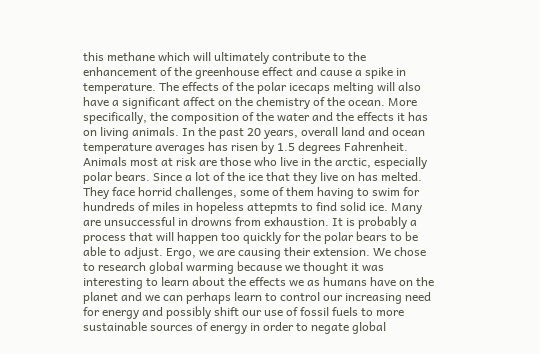this methane which will ultimately contribute to the enhancement of the greenhouse effect and cause a spike in temperature. The effects of the polar icecaps melting will also have a significant affect on the chemistry of the ocean. More specifically, the composition of the water and the effects it has on living animals. In the past 20 years, overall land and ocean temperature averages has risen by 1.5 degrees Fahrenheit. Animals most at risk are those who live in the arctic, especially polar bears. Since a lot of the ice that they live on has melted. They face horrid challenges, some of them having to swim for hundreds of miles in hopeless attepmts to find solid ice. Many are unsuccessful in drowns from exhaustion. It is probably a process that will happen too quickly for the polar bears to be able to adjust. Ergo, we are causing their extension. We chose to research global warming because we thought it was interesting to learn about the effects we as humans have on the planet and we can perhaps learn to control our increasing need for energy and possibly shift our use of fossil fuels to more sustainable sources of energy in order to negate global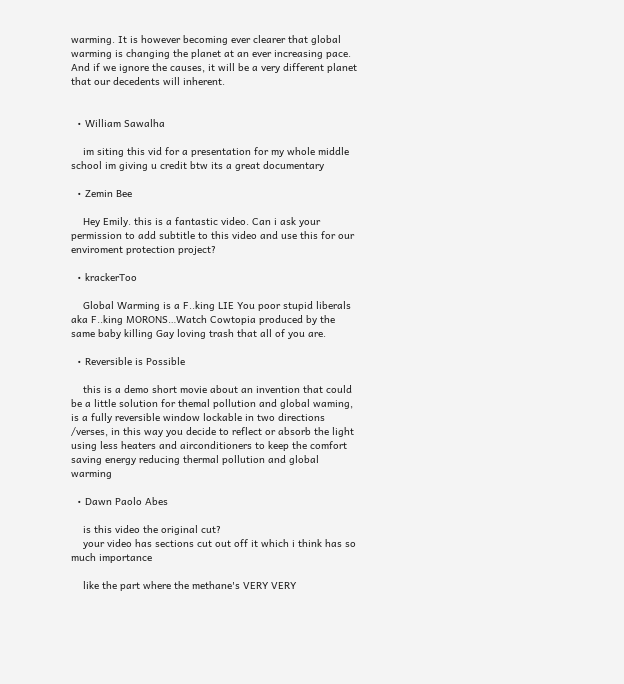warming. It is however becoming ever clearer that global warming is changing the planet at an ever increasing pace. And if we ignore the causes, it will be a very different planet that our decedents will inherent.


  • William Sawalha

    im siting this vid for a presentation for my whole middle school im giving u credit btw its a great documentary

  • Zemin Bee

    Hey Emily. this is a fantastic video. Can i ask your permission to add subtitle to this video and use this for our enviroment protection project?

  • krackerToo

    Global Warming is a F..king LIE You poor stupid liberals aka F..king MORONS…Watch Cowtopia produced by the same baby killing Gay loving trash that all of you are.

  • Reversible is Possible

    this is a demo short movie about an invention that could be a little solution for themal pollution and global waming, is a fully reversible window lockable in two directions /verses, in this way you decide to reflect or absorb the light using less heaters and airconditioners to keep the comfort saving energy reducing thermal pollution and global warming

  • Dawn Paolo Abes

    is this video the original cut?
    your video has sections cut out off it which i think has so much importance

    like the part where the methane's VERY VERY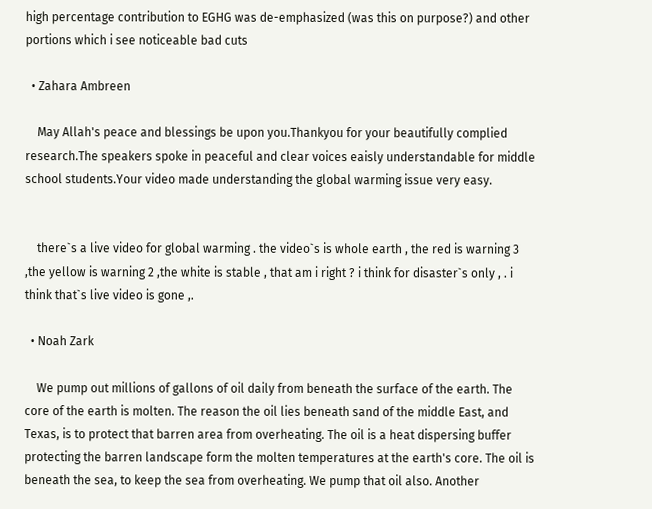high percentage contribution to EGHG was de-emphasized (was this on purpose?) and other portions which i see noticeable bad cuts

  • Zahara Ambreen

    May Allah's peace and blessings be upon you.Thankyou for your beautifully complied research.The speakers spoke in peaceful and clear voices eaisly understandable for middle school students.Your video made understanding the global warming issue very easy.


    there`s a live video for global warming . the video`s is whole earth , the red is warning 3 ,the yellow is warning 2 ,the white is stable , that am i right ? i think for disaster`s only , . i think that`s live video is gone ,.

  • Noah Zark

    We pump out millions of gallons of oil daily from beneath the surface of the earth. The core of the earth is molten. The reason the oil lies beneath sand of the middle East, and Texas, is to protect that barren area from overheating. The oil is a heat dispersing buffer protecting the barren landscape form the molten temperatures at the earth's core. The oil is beneath the sea, to keep the sea from overheating. We pump that oil also. Another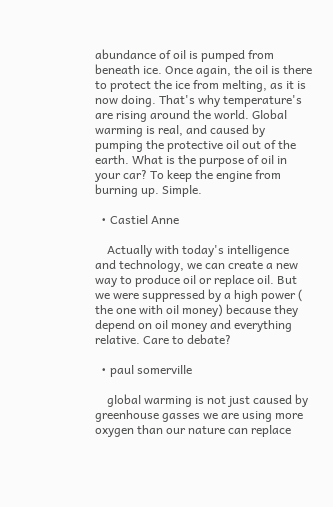abundance of oil is pumped from beneath ice. Once again, the oil is there to protect the ice from melting, as it is now doing. That's why temperature's are rising around the world. Global warming is real, and caused by pumping the protective oil out of the earth. What is the purpose of oil in your car? To keep the engine from burning up. Simple.

  • Castiel Anne

    Actually with today's intelligence and technology, we can create a new way to produce oil or replace oil. But we were suppressed by a high power ( the one with oil money) because they depend on oil money and everything relative. Care to debate?

  • paul somerville

    global warming is not just caused by greenhouse gasses we are using more oxygen than our nature can replace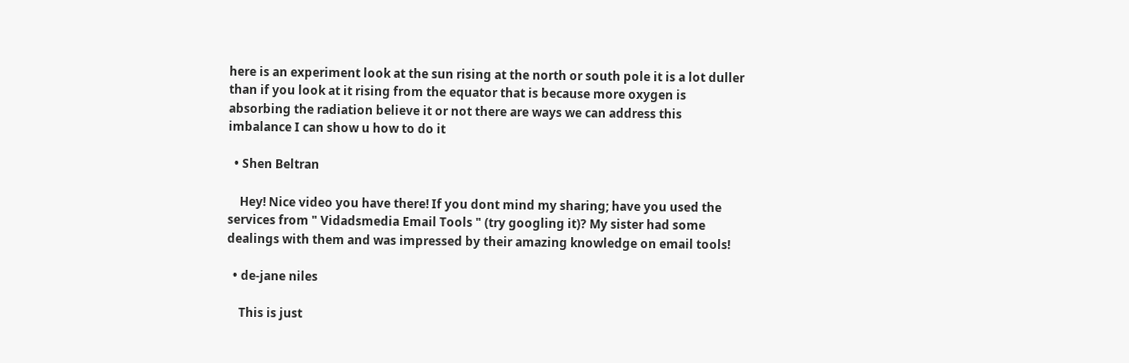here is an experiment look at the sun rising at the north or south pole it is a lot duller than if you look at it rising from the equator that is because more oxygen is absorbing the radiation believe it or not there are ways we can address this imbalance I can show u how to do it

  • Shen Beltran

    Hey! Nice video you have there! If you dont mind my sharing; have you used the services from " Vidadsmedia Email Tools " (try googling it)? My sister had some dealings with them and was impressed by their amazing knowledge on email tools!

  • de-jane niles

    This is just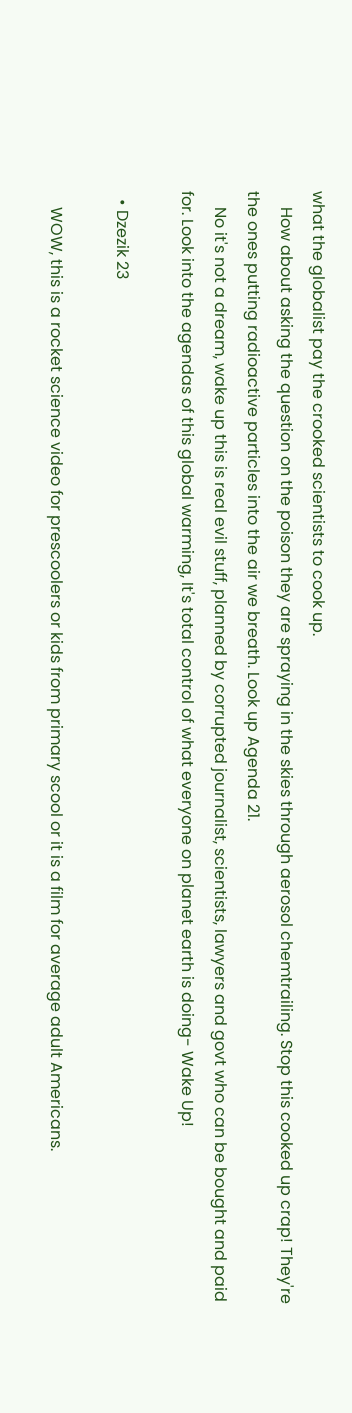what the globalist pay the crooked scientists to cook up.
    How about asking the question on the poison they are spraying in the skies through aerosol chemtrailing. Stop this cooked up crap! They're the ones putting radioactive particles into the air we breath. Look up Agenda 21.
    No it's not a dream, wake up this is real evil stuff, planned by corrupted journalist, scientists, lawyers and govt who can be bought and paid for. Look into the agendas of this global warming, It's total control of what everyone on planet earth is doing- Wake Up!

  • Dzezik 23

    WOW, this is a rocket science video for prescoolers or kids from primary scool or it is a film for average adult Americans.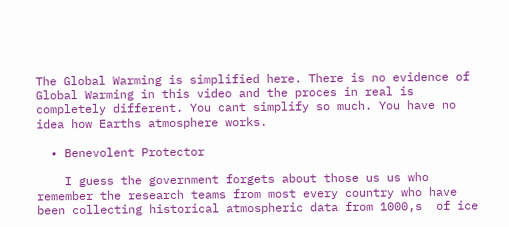The Global Warming is simplified here. There is no evidence of Global Warming in this video and the proces in real is completely different. You cant simplify so much. You have no idea how Earths atmosphere works.

  • Benevolent Protector

    I guess the government forgets about those us us who remember the research teams from most every country who have been collecting historical atmospheric data from 1000,s  of ice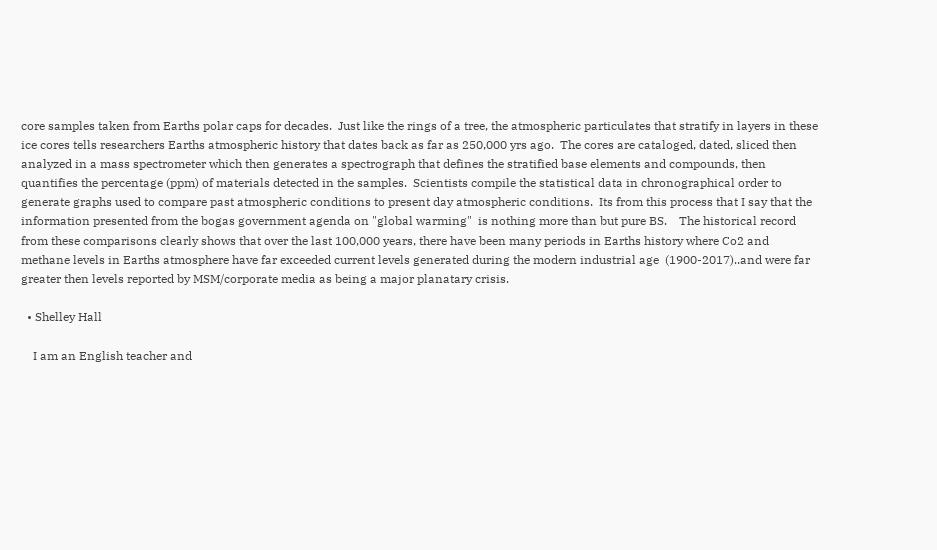core samples taken from Earths polar caps for decades.  Just like the rings of a tree, the atmospheric particulates that stratify in layers in these ice cores tells researchers Earths atmospheric history that dates back as far as 250,000 yrs ago.  The cores are cataloged, dated, sliced then analyzed in a mass spectrometer which then generates a spectrograph that defines the stratified base elements and compounds, then quantifies the percentage (ppm) of materials detected in the samples.  Scientists compile the statistical data in chronographical order to generate graphs used to compare past atmospheric conditions to present day atmospheric conditions.  Its from this process that I say that the information presented from the bogas government agenda on "global warming"  is nothing more than but pure BS.    The historical record from these comparisons clearly shows that over the last 100,000 years, there have been many periods in Earths history where Co2 and methane levels in Earths atmosphere have far exceeded current levels generated during the modern industrial age  (1900-2017)..and were far greater then levels reported by MSM/corporate media as being a major planatary crisis.

  • Shelley Hall

    I am an English teacher and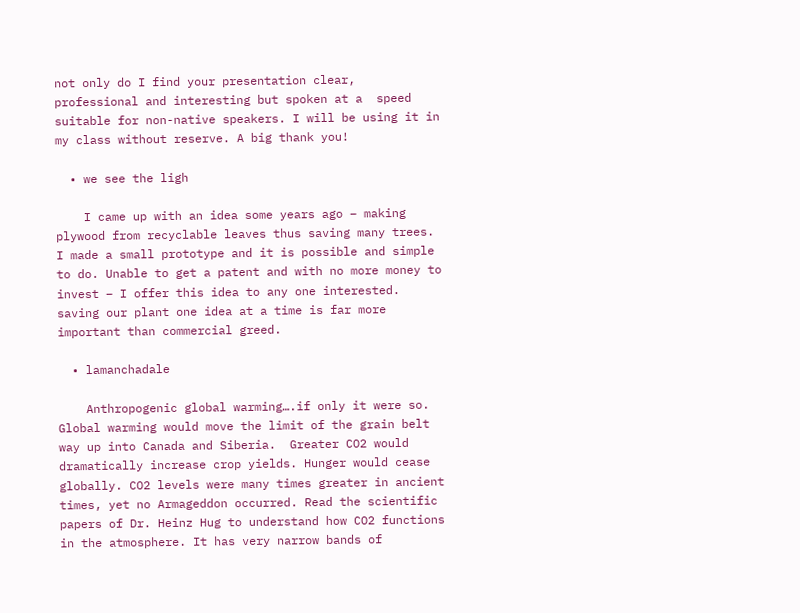not only do I find your presentation clear, professional and interesting but spoken at a  speed suitable for non-native speakers. I will be using it in my class without reserve. A big thank you!

  • we see the ligh

    I came up with an idea some years ago – making plywood from recyclable leaves thus saving many trees. I made a small prototype and it is possible and simple to do. Unable to get a patent and with no more money to invest – I offer this idea to any one interested. saving our plant one idea at a time is far more important than commercial greed.

  • lamanchadale

    Anthropogenic global warming….if only it were so. Global warming would move the limit of the grain belt way up into Canada and Siberia.  Greater CO2 would dramatically increase crop yields. Hunger would cease globally. CO2 levels were many times greater in ancient times, yet no Armageddon occurred. Read the scientific papers of Dr. Heinz Hug to understand how CO2 functions in the atmosphere. It has very narrow bands of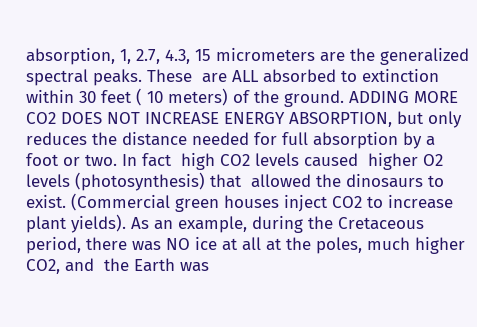absorption, 1, 2.7, 4.3, 15 micrometers are the generalized spectral peaks. These  are ALL absorbed to extinction within 30 feet ( 10 meters) of the ground. ADDING MORE CO2 DOES NOT INCREASE ENERGY ABSORPTION, but only reduces the distance needed for full absorption by a foot or two. In fact  high CO2 levels caused  higher O2 levels (photosynthesis) that  allowed the dinosaurs to exist. (Commercial green houses inject CO2 to increase plant yields). As an example, during the Cretaceous period, there was NO ice at all at the poles, much higher CO2, and  the Earth was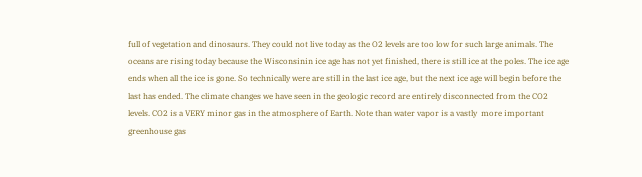full of vegetation and dinosaurs. They could not live today as the O2 levels are too low for such large animals. The oceans are rising today because the Wisconsinin ice age has not yet finished, there is still ice at the poles. The ice age ends when all the ice is gone. So technically were are still in the last ice age, but the next ice age will begin before the last has ended. The climate changes we have seen in the geologic record are entirely disconnected from the CO2 levels. CO2 is a VERY minor gas in the atmosphere of Earth. Note than water vapor is a vastly  more important greenhouse gas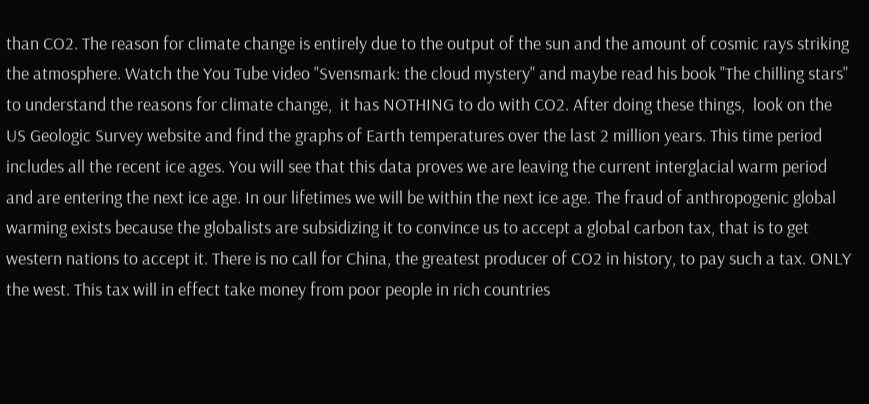than CO2. The reason for climate change is entirely due to the output of the sun and the amount of cosmic rays striking the atmosphere. Watch the You Tube video "Svensmark: the cloud mystery" and maybe read his book "The chilling stars" to understand the reasons for climate change,  it has NOTHING to do with CO2. After doing these things,  look on the US Geologic Survey website and find the graphs of Earth temperatures over the last 2 million years. This time period includes all the recent ice ages. You will see that this data proves we are leaving the current interglacial warm period and are entering the next ice age. In our lifetimes we will be within the next ice age. The fraud of anthropogenic global warming exists because the globalists are subsidizing it to convince us to accept a global carbon tax, that is to get western nations to accept it. There is no call for China, the greatest producer of CO2 in history, to pay such a tax. ONLY the west. This tax will in effect take money from poor people in rich countries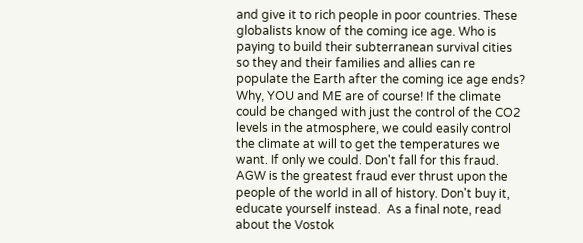and give it to rich people in poor countries. These globalists know of the coming ice age. Who is paying to build their subterranean survival cities so they and their families and allies can re populate the Earth after the coming ice age ends? Why, YOU and ME are of course! If the climate could be changed with just the control of the CO2 levels in the atmosphere, we could easily control the climate at will to get the temperatures we want. If only we could. Don't fall for this fraud. AGW is the greatest fraud ever thrust upon the people of the world in all of history. Don't buy it, educate yourself instead.  As a final note, read about the Vostok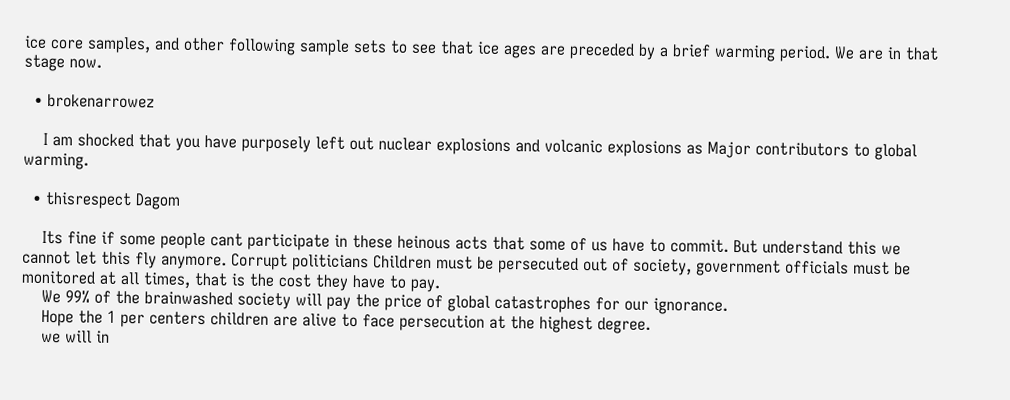ice core samples, and other following sample sets to see that ice ages are preceded by a brief warming period. We are in that stage now.

  • brokenarrowez

    I am shocked that you have purposely left out nuclear explosions and volcanic explosions as Major contributors to global warming.

  • thisrespect Dagom

    Its fine if some people cant participate in these heinous acts that some of us have to commit. But understand this we cannot let this fly anymore. Corrupt politicians Children must be persecuted out of society, government officials must be monitored at all times, that is the cost they have to pay.
    We 99% of the brainwashed society will pay the price of global catastrophes for our ignorance.
    Hope the 1 per centers children are alive to face persecution at the highest degree.
    we will in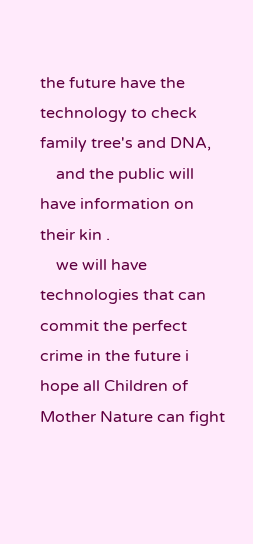the future have the technology to check family tree's and DNA,
    and the public will have information on their kin .
    we will have technologies that can commit the perfect crime in the future i hope all Children of Mother Nature can fight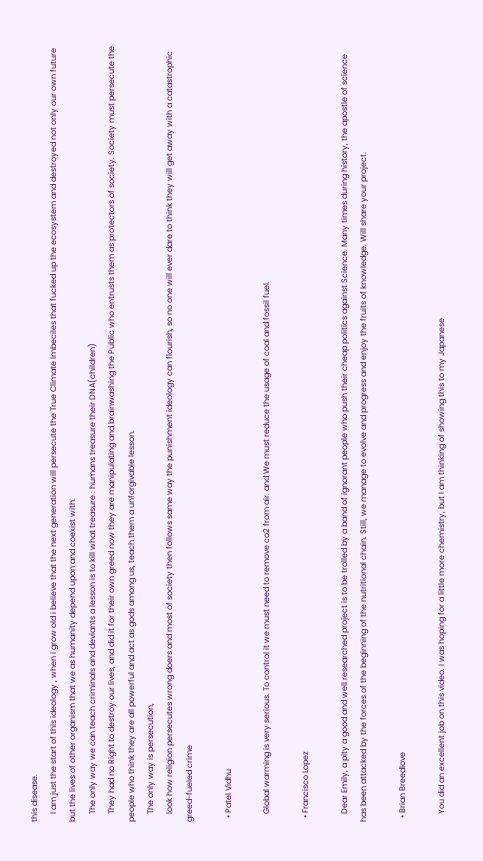this disease.
    I am just the start of this ideology , when i grow old i believe that the next generation will persecute the True Climate Imbeciles that fucked up the ecosystem and destroyed not only our own future but the lives of other organism that we as humanity depend upon and coexist with.
    The only way we can teach criminals and deviants a lesson is to kill what treasure : humans treasure their DNA(children)
    They had no Right to destroy our lives, and did it for their own greed now they are manipulating and brainwashing the Public who entrusts them as protectors of society. Society must persecute the people who think they are all powerful and act as gods among us, teach them a unforgivable lesson.
    The only way is persecution,
    look how religion persecutes wrong doers and most of society then follows same way the punishment ideology can flourish, so no one will ever dare to think they will get away with a catastrophic greed-fueled crime

  • Patel Vidhu

    Global warming is very serious. To control it we must need to remove co2 from air. and We must reduce the usage of coal and fossil fuel.

  • Francisco Lopez

    Dear Emily, a pity a good and well researched project is to be trolled by a band of ignorant people who push their cheap politics against Science. Many times during history, the apostle of science has been attacked by the forces of the beginning of the nutritional chain. Still, we manage to evolve and progress and enjoy the fruits of knowledge. Will share your project.

  • Brian Breedlove

    You did an excellent job on this video. I was hoping for a little more chemistry, but I am thinking of showing this to my Japanese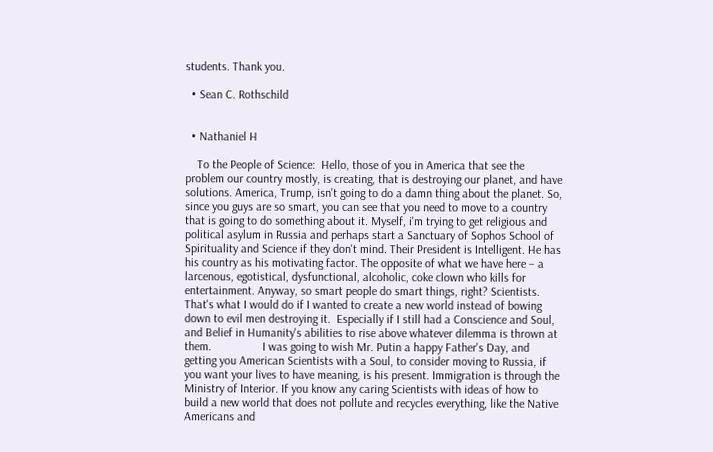students. Thank you.

  • Sean C. Rothschild


  • Nathaniel H

    To the People of Science:  Hello, those of you in America that see the problem our country mostly, is creating, that is destroying our planet, and have solutions. America, Trump, isn't going to do a damn thing about the planet. So, since you guys are so smart, you can see that you need to move to a country that is going to do something about it. Myself, i'm trying to get religious and political asylum in Russia and perhaps start a Sanctuary of Sophos School of Spirituality and Science if they don't mind. Their President is Intelligent. He has his country as his motivating factor. The opposite of what we have here – a larcenous, egotistical, dysfunctional, alcoholic, coke clown who kills for entertainment. Anyway, so smart people do smart things, right? Scientists. That's what I would do if I wanted to create a new world instead of bowing down to evil men destroying it.  Especially if I still had a Conscience and Soul, and Belief in Humanity's abilities to rise above whatever dilemma is thrown at them.                 I was going to wish Mr. Putin a happy Father's Day, and getting you American Scientists with a Soul, to consider moving to Russia, if you want your lives to have meaning, is his present. Immigration is through the Ministry of Interior. If you know any caring Scientists with ideas of how to build a new world that does not pollute and recycles everything, like the Native Americans and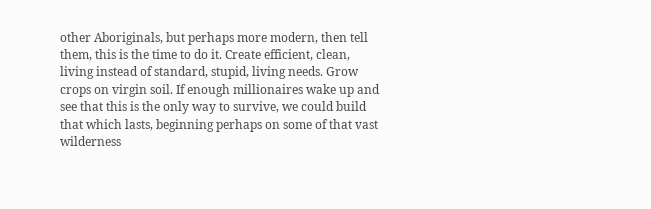other Aboriginals, but perhaps more modern, then tell them, this is the time to do it. Create efficient, clean, living instead of standard, stupid, living needs. Grow crops on virgin soil. If enough millionaires wake up and see that this is the only way to survive, we could build that which lasts, beginning perhaps on some of that vast wilderness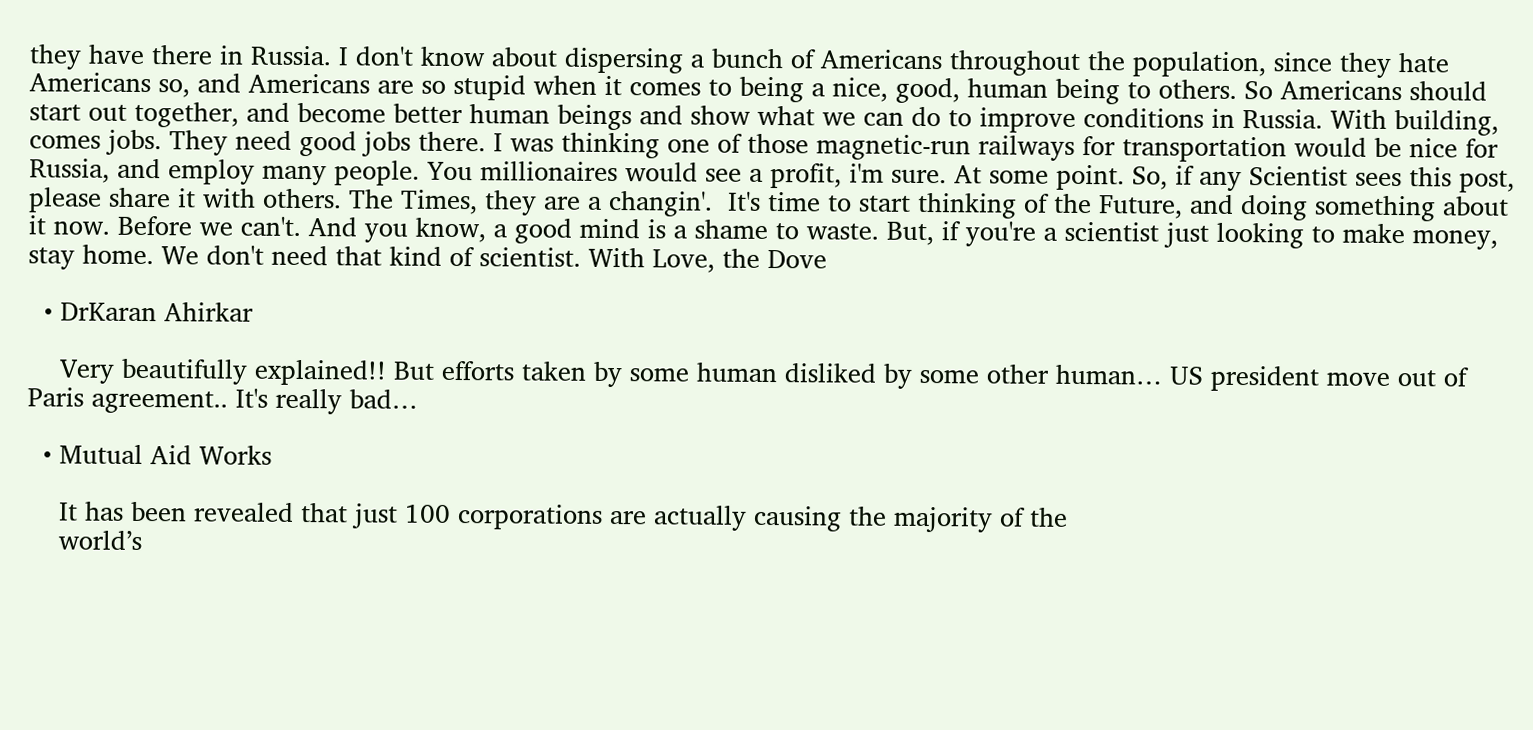they have there in Russia. I don't know about dispersing a bunch of Americans throughout the population, since they hate Americans so, and Americans are so stupid when it comes to being a nice, good, human being to others. So Americans should start out together, and become better human beings and show what we can do to improve conditions in Russia. With building, comes jobs. They need good jobs there. I was thinking one of those magnetic-run railways for transportation would be nice for Russia, and employ many people. You millionaires would see a profit, i'm sure. At some point. So, if any Scientist sees this post, please share it with others. The Times, they are a changin'.  It's time to start thinking of the Future, and doing something about it now. Before we can't. And you know, a good mind is a shame to waste. But, if you're a scientist just looking to make money, stay home. We don't need that kind of scientist. With Love, the Dove

  • DrKaran Ahirkar

    Very beautifully explained!! But efforts taken by some human disliked by some other human… US president move out of Paris agreement.. It's really bad…

  • Mutual Aid Works

    It has been revealed that just 100 corporations are actually causing the majority of the
    world’s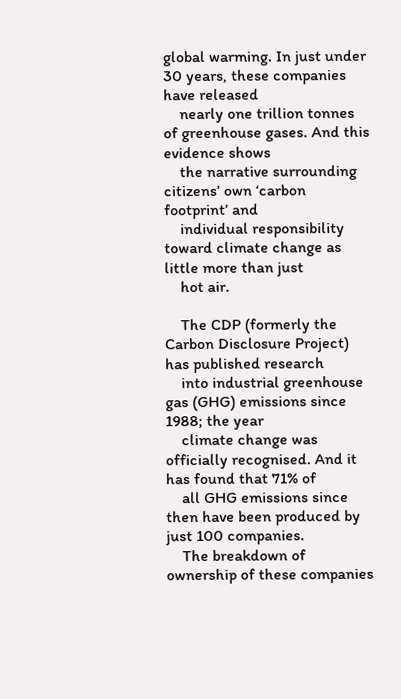global warming. In just under 30 years, these companies have released
    nearly one trillion tonnes of greenhouse gases. And this evidence shows
    the narrative surrounding citizens’ own ‘carbon footprint’ and
    individual responsibility toward climate change as little more than just
    hot air.

    The CDP (formerly the Carbon Disclosure Project) has published research
    into industrial greenhouse gas (GHG) emissions since 1988; the year
    climate change was officially recognised. And it has found that 71% of
    all GHG emissions since then have been produced by just 100 companies.
    The breakdown of ownership of these companies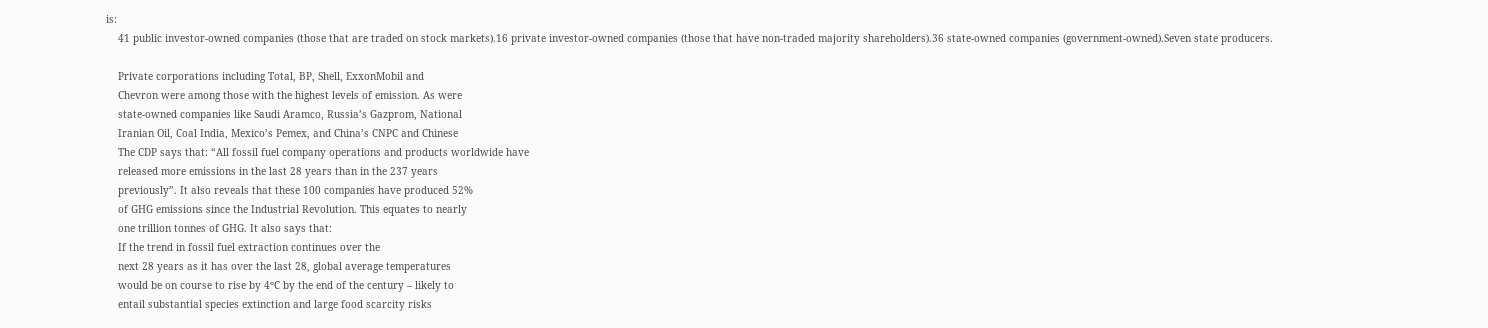is:
    41 public investor-owned companies (those that are traded on stock markets).16 private investor-owned companies (those that have non-traded majority shareholders).36 state-owned companies (government-owned).Seven state producers.

    Private corporations including Total, BP, Shell, ExxonMobil and
    Chevron were among those with the highest levels of emission. As were
    state-owned companies like Saudi Aramco, Russia’s Gazprom, National
    Iranian Oil, Coal India, Mexico’s Pemex, and China’s CNPC and Chinese
    The CDP says that: “All fossil fuel company operations and products worldwide have
    released more emissions in the last 28 years than in the 237 years
    previously”. It also reveals that these 100 companies have produced 52%
    of GHG emissions since the Industrial Revolution. This equates to nearly
    one trillion tonnes of GHG. It also says that:
    If the trend in fossil fuel extraction continues over the
    next 28 years as it has over the last 28, global average temperatures
    would be on course to rise by 4ºC by the end of the century – likely to
    entail substantial species extinction and large food scarcity risks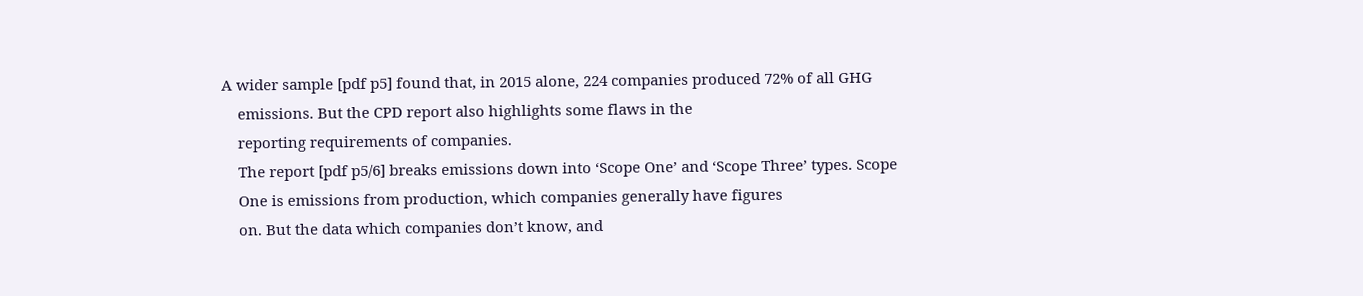A wider sample [pdf p5] found that, in 2015 alone, 224 companies produced 72% of all GHG
    emissions. But the CPD report also highlights some flaws in the
    reporting requirements of companies.
    The report [pdf p5/6] breaks emissions down into ‘Scope One’ and ‘Scope Three’ types. Scope
    One is emissions from production, which companies generally have figures
    on. But the data which companies don’t know, and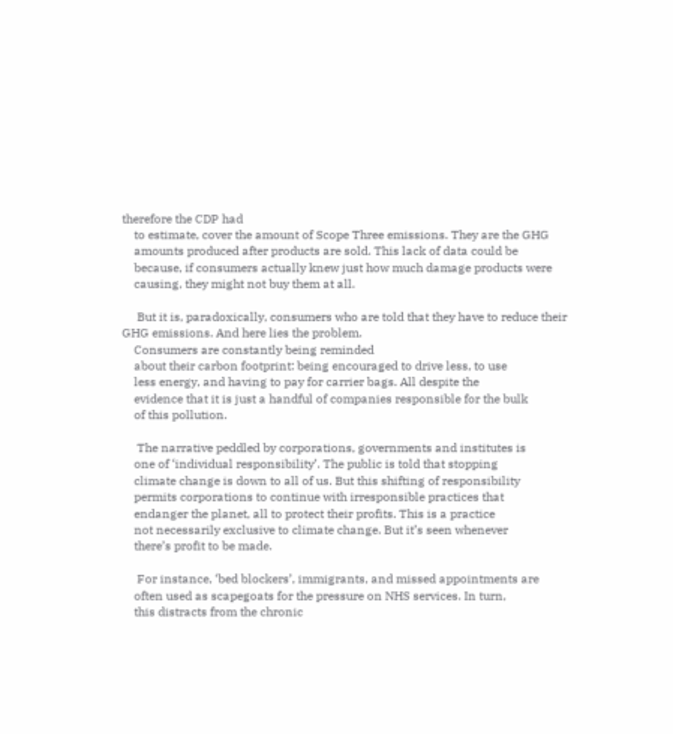therefore the CDP had
    to estimate, cover the amount of Scope Three emissions. They are the GHG
    amounts produced after products are sold. This lack of data could be
    because, if consumers actually knew just how much damage products were
    causing, they might not buy them at all.

     But it is, paradoxically, consumers who are told that they have to reduce their GHG emissions. And here lies the problem.
    Consumers are constantly being reminded
    about their carbon footprint: being encouraged to drive less, to use
    less energy, and having to pay for carrier bags. All despite the
    evidence that it is just a handful of companies responsible for the bulk
    of this pollution.

     The narrative peddled by corporations, governments and institutes is
    one of ‘individual responsibility’. The public is told that stopping
    climate change is down to all of us. But this shifting of responsibility
    permits corporations to continue with irresponsible practices that
    endanger the planet, all to protect their profits. This is a practice
    not necessarily exclusive to climate change. But it’s seen whenever
    there’s profit to be made.

     For instance, ‘bed blockers’, immigrants, and missed appointments are
    often used as scapegoats for the pressure on NHS services. In turn,
    this distracts from the chronic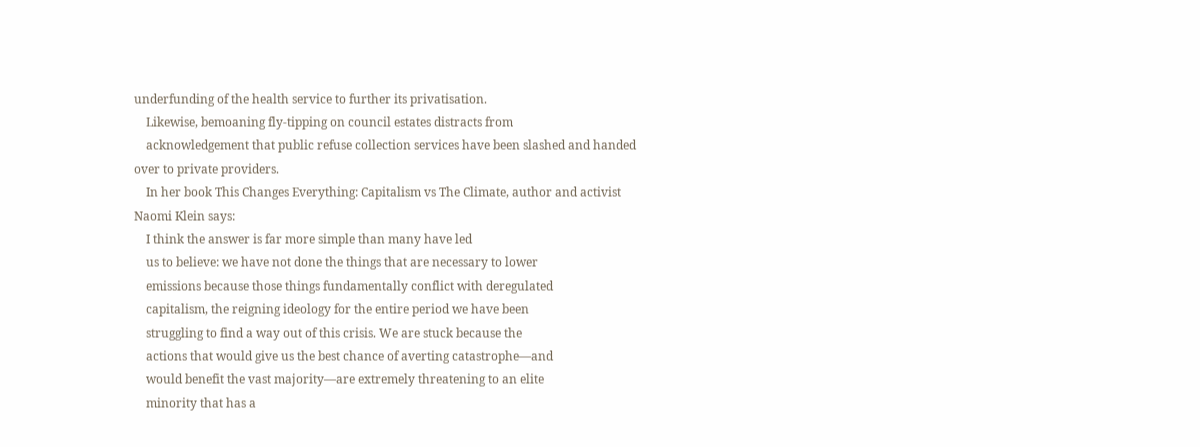underfunding of the health service to further its privatisation.
    Likewise, bemoaning fly-tipping on council estates distracts from
    acknowledgement that public refuse collection services have been slashed and handed over to private providers.
    In her book This Changes Everything: Capitalism vs The Climate, author and activist Naomi Klein says:
    I think the answer is far more simple than many have led
    us to believe: we have not done the things that are necessary to lower
    emissions because those things fundamentally conflict with deregulated
    capitalism, the reigning ideology for the entire period we have been
    struggling to find a way out of this crisis. We are stuck because the
    actions that would give us the best chance of averting catastrophe—and
    would benefit the vast majority—are extremely threatening to an elite
    minority that has a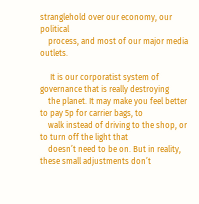stranglehold over our economy, our political
    process, and most of our major media outlets.

     It is our corporatist system of governance that is really destroying
    the planet. It may make you feel better to pay 5p for carrier bags, to
    walk instead of driving to the shop, or to turn off the light that
    doesn’t need to be on. But in reality, these small adjustments don’t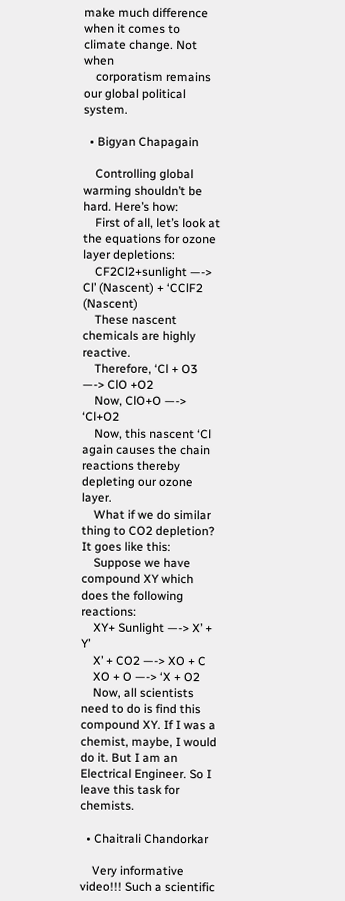make much difference when it comes to climate change. Not when
    corporatism remains our global political system.

  • Bigyan Chapagain

    Controlling global warming shouldn’t be hard. Here’s how:
    First of all, let’s look at the equations for ozone layer depletions:
    CF2Cl2+sunlight —-> Cl’ (Nascent) + ‘CClF2 (Nascent)
    These nascent chemicals are highly reactive.
    Therefore, ‘Cl + O3 —-> ClO +O2
    Now, ClO+O —-> ‘Cl+O2
    Now, this nascent ‘Cl again causes the chain reactions thereby depleting our ozone layer.
    What if we do similar thing to CO2 depletion? It goes like this:
    Suppose we have compound XY which does the following reactions:
    XY+ Sunlight —-> X’ + Y’
    X’ + CO2 —-> XO + C
    XO + O —-> ‘X + O2
    Now, all scientists need to do is find this compound XY. If I was a chemist, maybe, I would do it. But I am an Electrical Engineer. So I leave this task for chemists.

  • Chaitrali Chandorkar

    Very informative video!!! Such a scientific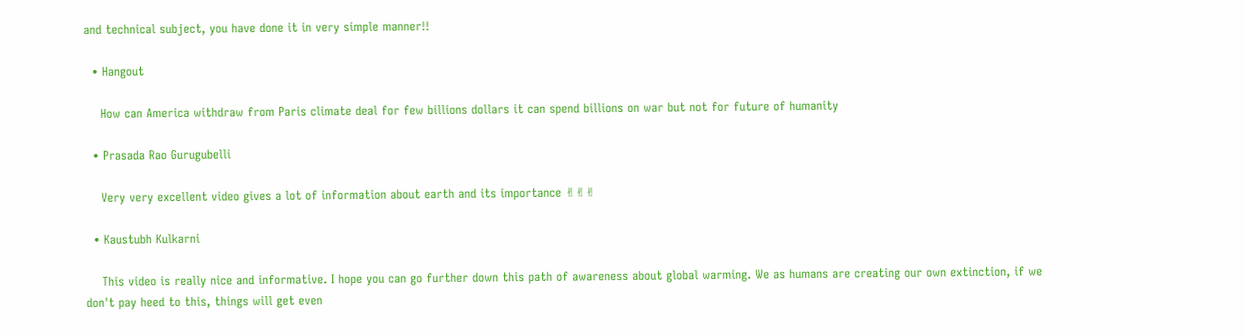and technical subject, you have done it in very simple manner!!

  • Hangout

    How can America withdraw from Paris climate deal for few billions dollars it can spend billions on war but not for future of humanity

  • Prasada Rao Gurugubelli

    Very very excellent video gives a lot of information about earth and its importance ✌✌✌

  • Kaustubh Kulkarni

    This video is really nice and informative. I hope you can go further down this path of awareness about global warming. We as humans are creating our own extinction, if we don't pay heed to this, things will get even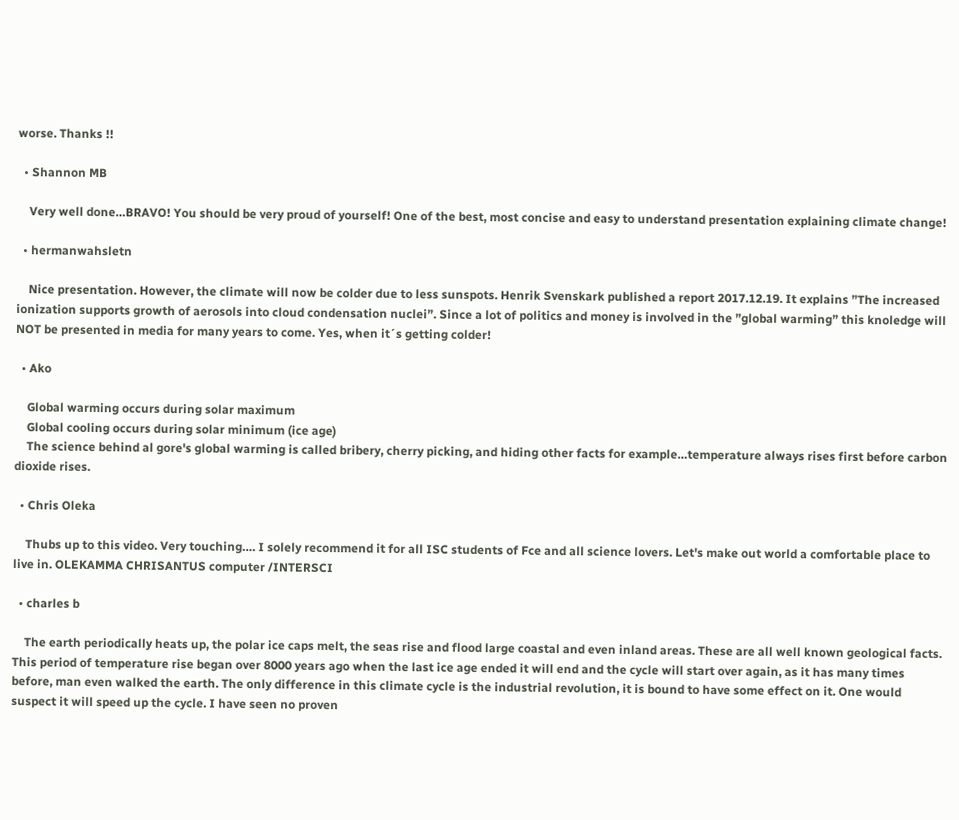worse. Thanks !!

  • Shannon MB

    Very well done…BRAVO! You should be very proud of yourself! One of the best, most concise and easy to understand presentation explaining climate change!

  • hermanwahsletn

    Nice presentation. However, the climate will now be colder due to less sunspots. Henrik Svenskark published a report 2017.12.19. It explains ”The increased ionization supports growth of aerosols into cloud condensation nuclei”. Since a lot of politics and money is involved in the ”global warming” this knoledge will NOT be presented in media for many years to come. Yes, when it´s getting colder!

  • Ako

    Global warming occurs during solar maximum
    Global cooling occurs during solar minimum (ice age)
    The science behind al gore's global warming is called bribery, cherry picking, and hiding other facts for example…temperature always rises first before carbon dioxide rises.

  • Chris Oleka

    Thubs up to this video. Very touching…. I solely recommend it for all ISC students of Fce and all science lovers. Let's make out world a comfortable place to live in. OLEKAMMA CHRISANTUS computer /INTERSCI

  • charles b

    The earth periodically heats up, the polar ice caps melt, the seas rise and flood large coastal and even inland areas. These are all well known geological facts. This period of temperature rise began over 8000 years ago when the last ice age ended it will end and the cycle will start over again, as it has many times before, man even walked the earth. The only difference in this climate cycle is the industrial revolution, it is bound to have some effect on it. One would suspect it will speed up the cycle. I have seen no proven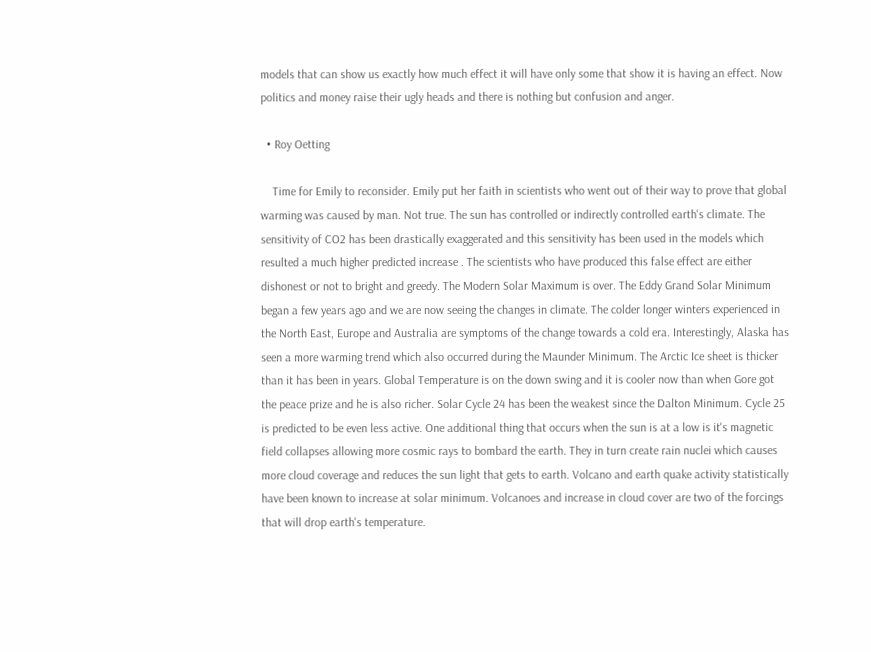models that can show us exactly how much effect it will have only some that show it is having an effect. Now politics and money raise their ugly heads and there is nothing but confusion and anger.

  • Roy Oetting

    Time for Emily to reconsider. Emily put her faith in scientists who went out of their way to prove that global warming was caused by man. Not true. The sun has controlled or indirectly controlled earth's climate. The sensitivity of CO2 has been drastically exaggerated and this sensitivity has been used in the models which resulted a much higher predicted increase . The scientists who have produced this false effect are either dishonest or not to bright and greedy. The Modern Solar Maximum is over. The Eddy Grand Solar Minimum began a few years ago and we are now seeing the changes in climate. The colder longer winters experienced in the North East, Europe and Australia are symptoms of the change towards a cold era. Interestingly, Alaska has seen a more warming trend which also occurred during the Maunder Minimum. The Arctic Ice sheet is thicker than it has been in years. Global Temperature is on the down swing and it is cooler now than when Gore got the peace prize and he is also richer. Solar Cycle 24 has been the weakest since the Dalton Minimum. Cycle 25 is predicted to be even less active. One additional thing that occurs when the sun is at a low is it's magnetic field collapses allowing more cosmic rays to bombard the earth. They in turn create rain nuclei which causes more cloud coverage and reduces the sun light that gets to earth. Volcano and earth quake activity statistically have been known to increase at solar minimum. Volcanoes and increase in cloud cover are two of the forcings that will drop earth's temperature.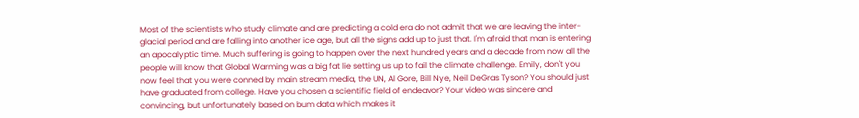Most of the scientists who study climate and are predicting a cold era do not admit that we are leaving the inter-glacial period and are falling into another ice age, but all the signs add up to just that. I'm afraid that man is entering an apocalyptic time. Much suffering is going to happen over the next hundred years and a decade from now all the people will know that Global Warming was a big fat lie setting us up to fail the climate challenge. Emily, don't you now feel that you were conned by main stream media, the UN, Al Gore, Bill Nye, Neil DeGras Tyson? You should just have graduated from college. Have you chosen a scientific field of endeavor? Your video was sincere and convincing, but unfortunately based on bum data which makes it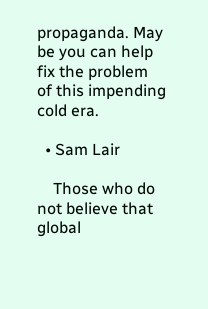propaganda. May be you can help fix the problem of this impending cold era.

  • Sam Lair

    Those who do not believe that global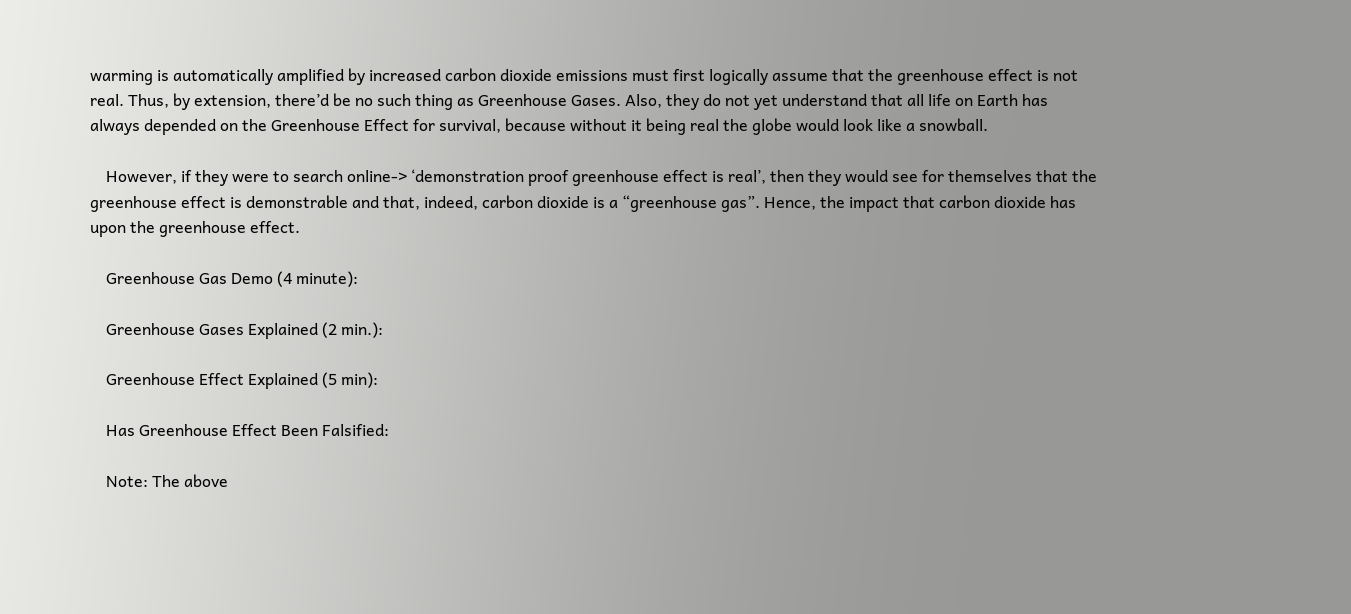warming is automatically amplified by increased carbon dioxide emissions must first logically assume that the greenhouse effect is not real. Thus, by extension, there’d be no such thing as Greenhouse Gases. Also, they do not yet understand that all life on Earth has always depended on the Greenhouse Effect for survival, because without it being real the globe would look like a snowball.

    However, if they were to search online-> ‘demonstration proof greenhouse effect is real’, then they would see for themselves that the greenhouse effect is demonstrable and that, indeed, carbon dioxide is a “greenhouse gas”. Hence, the impact that carbon dioxide has upon the greenhouse effect.

    Greenhouse Gas Demo (4 minute):

    Greenhouse Gases Explained (2 min.):

    Greenhouse Effect Explained (5 min):

    Has Greenhouse Effect Been Falsified:

    Note: The above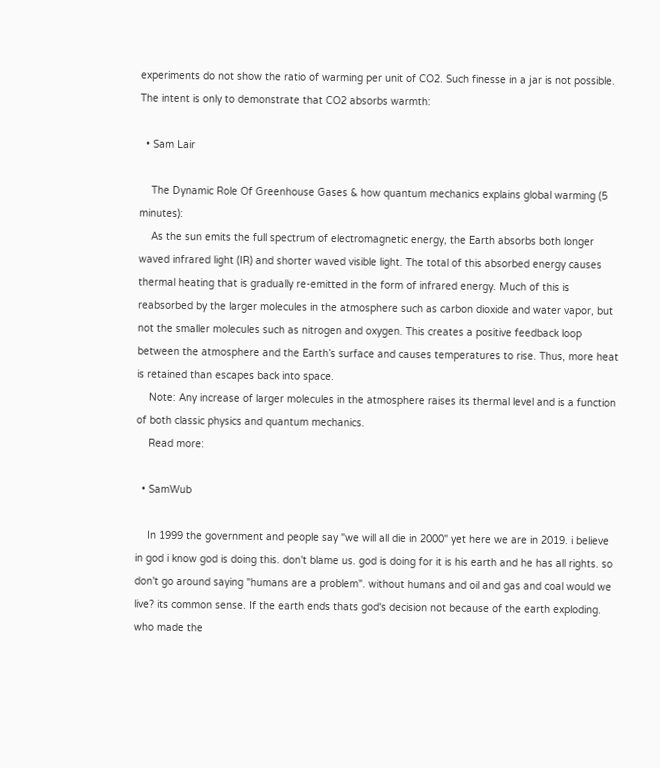experiments do not show the ratio of warming per unit of CO2. Such finesse in a jar is not possible. The intent is only to demonstrate that CO2 absorbs warmth:

  • Sam Lair

    The Dynamic Role Of Greenhouse Gases & how quantum mechanics explains global warming (5 minutes):
    As the sun emits the full spectrum of electromagnetic energy, the Earth absorbs both longer waved infrared light (IR) and shorter waved visible light. The total of this absorbed energy causes thermal heating that is gradually re-emitted in the form of infrared energy. Much of this is reabsorbed by the larger molecules in the atmosphere such as carbon dioxide and water vapor, but not the smaller molecules such as nitrogen and oxygen. This creates a positive feedback loop between the atmosphere and the Earth’s surface and causes temperatures to rise. Thus, more heat is retained than escapes back into space.
    Note: Any increase of larger molecules in the atmosphere raises its thermal level and is a function of both classic physics and quantum mechanics.
    Read more:

  • SamWub

    In 1999 the government and people say "we will all die in 2000" yet here we are in 2019. i believe in god i know god is doing this. don't blame us. god is doing for it is his earth and he has all rights. so don't go around saying "humans are a problem". without humans and oil and gas and coal would we live? its common sense. If the earth ends thats god's decision not because of the earth exploding. who made the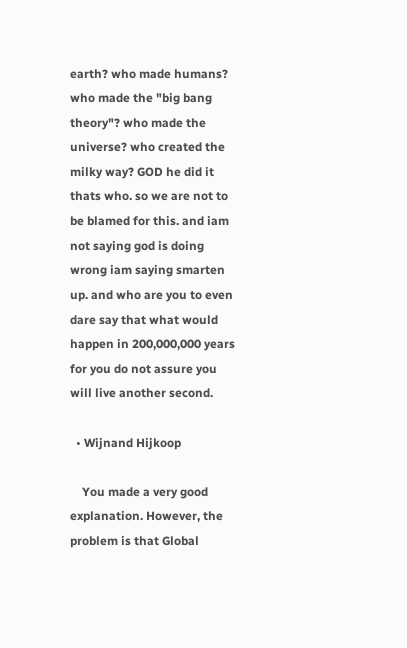earth? who made humans? who made the "big bang theory"? who made the universe? who created the milky way? GOD he did it thats who. so we are not to be blamed for this. and iam not saying god is doing wrong iam saying smarten up. and who are you to even dare say that what would happen in 200,000,000 years for you do not assure you will live another second.

  • Wijnand Hijkoop

    You made a very good explanation. However, the problem is that Global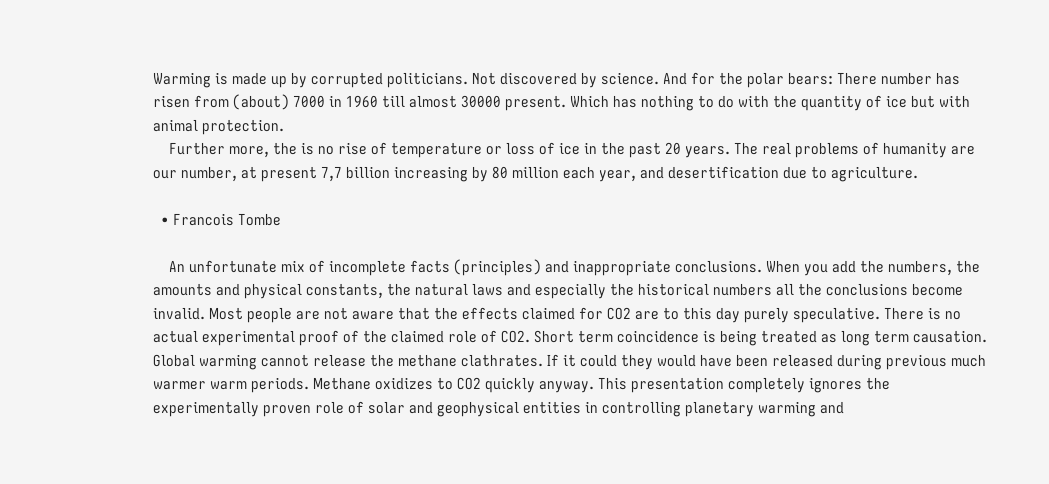Warming is made up by corrupted politicians. Not discovered by science. And for the polar bears: There number has risen from (about) 7000 in 1960 till almost 30000 present. Which has nothing to do with the quantity of ice but with animal protection.
    Further more, the is no rise of temperature or loss of ice in the past 20 years. The real problems of humanity are our number, at present 7,7 billion increasing by 80 million each year, and desertification due to agriculture.

  • Francois Tombe

    An unfortunate mix of incomplete facts (principles) and inappropriate conclusions. When you add the numbers, the amounts and physical constants, the natural laws and especially the historical numbers all the conclusions become invalid. Most people are not aware that the effects claimed for CO2 are to this day purely speculative. There is no actual experimental proof of the claimed role of CO2. Short term coincidence is being treated as long term causation. Global warming cannot release the methane clathrates. If it could they would have been released during previous much warmer warm periods. Methane oxidizes to CO2 quickly anyway. This presentation completely ignores the experimentally proven role of solar and geophysical entities in controlling planetary warming and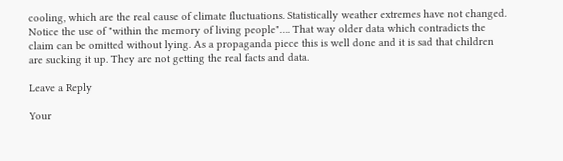cooling, which are the real cause of climate fluctuations. Statistically weather extremes have not changed. Notice the use of "within the memory of living people"…. That way older data which contradicts the claim can be omitted without lying. As a propaganda piece this is well done and it is sad that children are sucking it up. They are not getting the real facts and data.

Leave a Reply

Your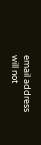email address will not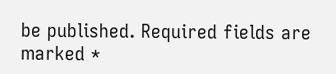be published. Required fields are marked *